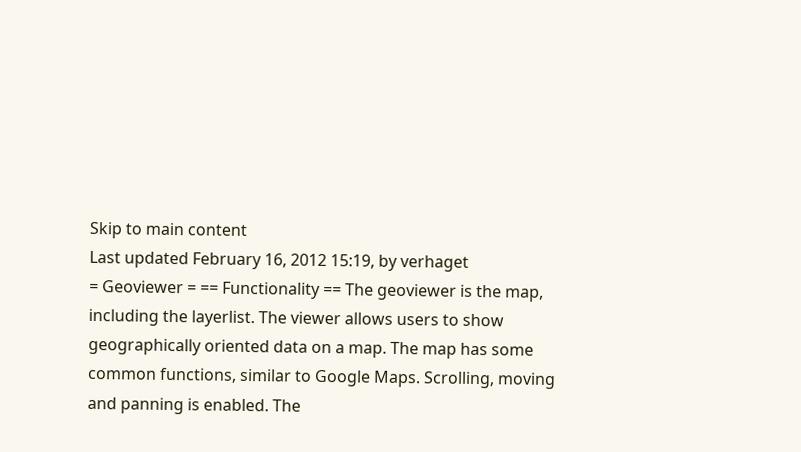Skip to main content
Last updated February 16, 2012 15:19, by verhaget
= Geoviewer = == Functionality == The geoviewer is the map, including the layerlist. The viewer allows users to show geographically oriented data on a map. The map has some common functions, similar to Google Maps. Scrolling, moving and panning is enabled. The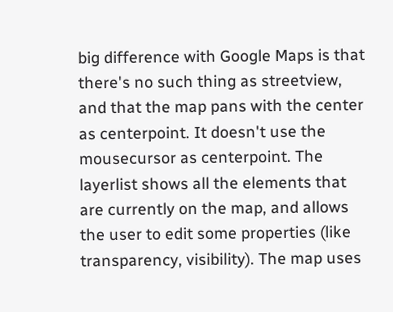big difference with Google Maps is that there's no such thing as streetview, and that the map pans with the center as centerpoint. It doesn't use the mousecursor as centerpoint. The layerlist shows all the elements that are currently on the map, and allows the user to edit some properties (like transparency, visibility). The map uses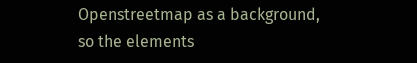Openstreetmap as a background, so the elements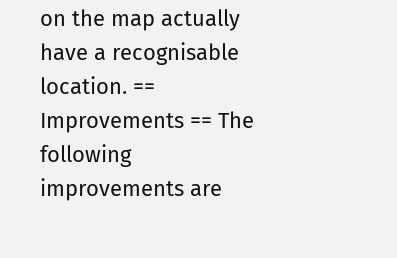on the map actually have a recognisable location. == Improvements == The following improvements are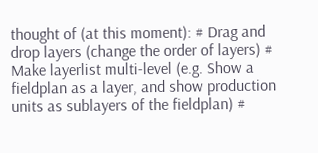thought of (at this moment): # Drag and drop layers (change the order of layers) # Make layerlist multi-level (e.g. Show a fieldplan as a layer, and show production units as sublayers of the fieldplan) #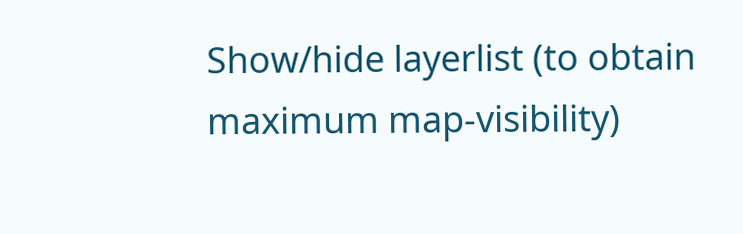Show/hide layerlist (to obtain maximum map-visibility)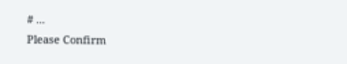# ...
Please Confirm